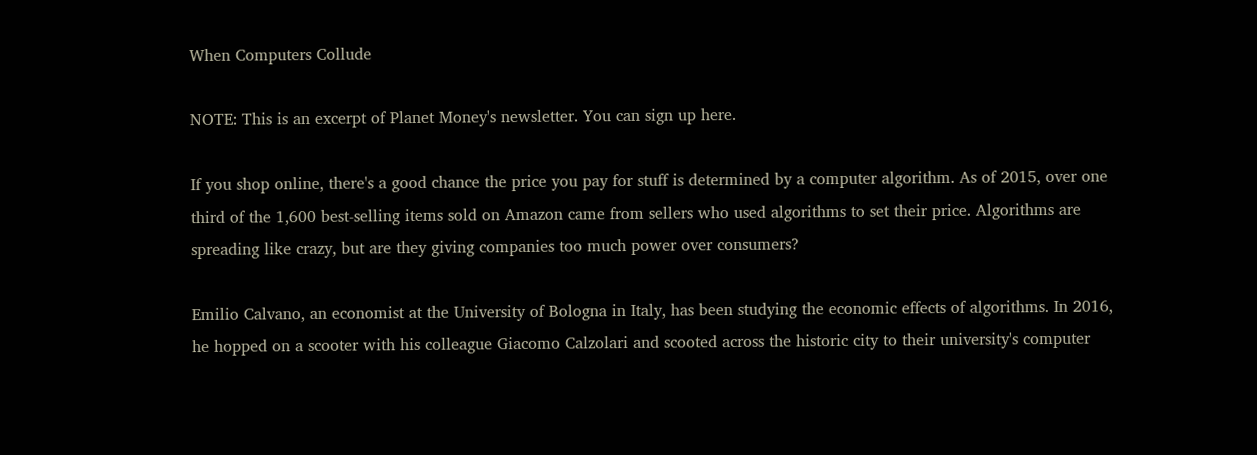When Computers Collude

NOTE: This is an excerpt of Planet Money's newsletter. You can sign up here.

If you shop online, there's a good chance the price you pay for stuff is determined by a computer algorithm. As of 2015, over one third of the 1,600 best-selling items sold on Amazon came from sellers who used algorithms to set their price. Algorithms are spreading like crazy, but are they giving companies too much power over consumers?

Emilio Calvano, an economist at the University of Bologna in Italy, has been studying the economic effects of algorithms. In 2016, he hopped on a scooter with his colleague Giacomo Calzolari and scooted across the historic city to their university's computer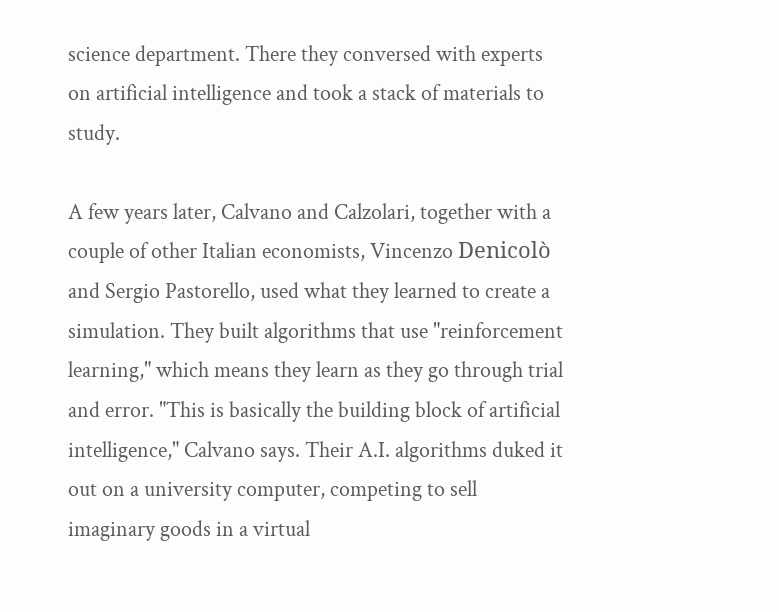science department. There they conversed with experts on artificial intelligence and took a stack of materials to study.

A few years later, Calvano and Calzolari, together with a couple of other Italian economists, Vincenzo Denicolò and Sergio Pastorello, used what they learned to create a simulation. They built algorithms that use "reinforcement learning," which means they learn as they go through trial and error. "This is basically the building block of artificial intelligence," Calvano says. Their A.I. algorithms duked it out on a university computer, competing to sell imaginary goods in a virtual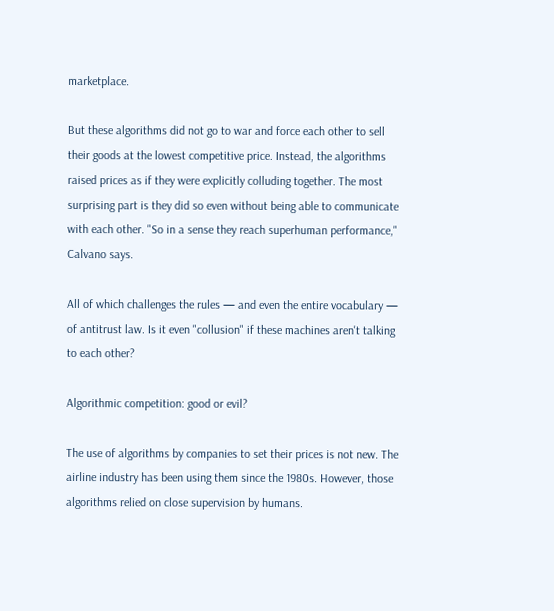marketplace.

But these algorithms did not go to war and force each other to sell their goods at the lowest competitive price. Instead, the algorithms raised prices as if they were explicitly colluding together. The most surprising part is they did so even without being able to communicate with each other. "So in a sense they reach superhuman performance," Calvano says.

All of which challenges the rules — and even the entire vocabulary — of antitrust law. Is it even "collusion" if these machines aren't talking to each other?

Algorithmic competition: good or evil?

The use of algorithms by companies to set their prices is not new. The airline industry has been using them since the 1980s. However, those algorithms relied on close supervision by humans.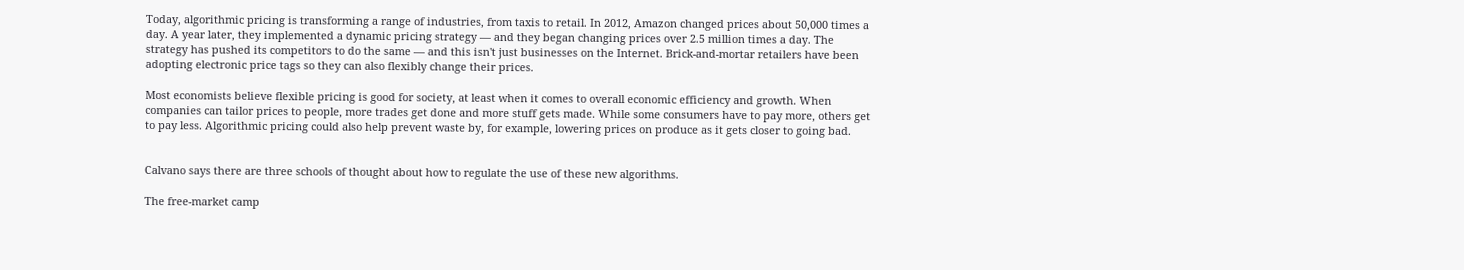Today, algorithmic pricing is transforming a range of industries, from taxis to retail. In 2012, Amazon changed prices about 50,000 times a day. A year later, they implemented a dynamic pricing strategy — and they began changing prices over 2.5 million times a day. The strategy has pushed its competitors to do the same — and this isn't just businesses on the Internet. Brick-and-mortar retailers have been adopting electronic price tags so they can also flexibly change their prices.

Most economists believe flexible pricing is good for society, at least when it comes to overall economic efficiency and growth. When companies can tailor prices to people, more trades get done and more stuff gets made. While some consumers have to pay more, others get to pay less. Algorithmic pricing could also help prevent waste by, for example, lowering prices on produce as it gets closer to going bad.


Calvano says there are three schools of thought about how to regulate the use of these new algorithms.

The free-market camp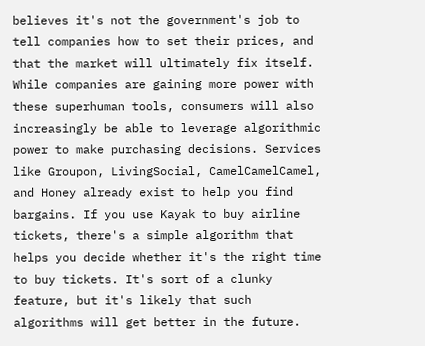believes it's not the government's job to tell companies how to set their prices, and that the market will ultimately fix itself. While companies are gaining more power with these superhuman tools, consumers will also increasingly be able to leverage algorithmic power to make purchasing decisions. Services like Groupon, LivingSocial, CamelCamelCamel, and Honey already exist to help you find bargains. If you use Kayak to buy airline tickets, there's a simple algorithm that helps you decide whether it's the right time to buy tickets. It's sort of a clunky feature, but it's likely that such algorithms will get better in the future.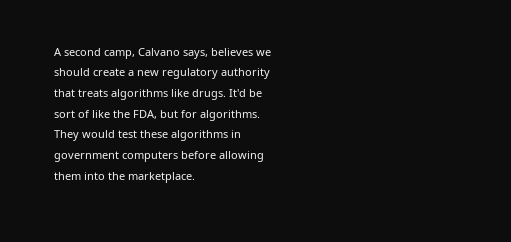A second camp, Calvano says, believes we should create a new regulatory authority that treats algorithms like drugs. It'd be sort of like the FDA, but for algorithms. They would test these algorithms in government computers before allowing them into the marketplace.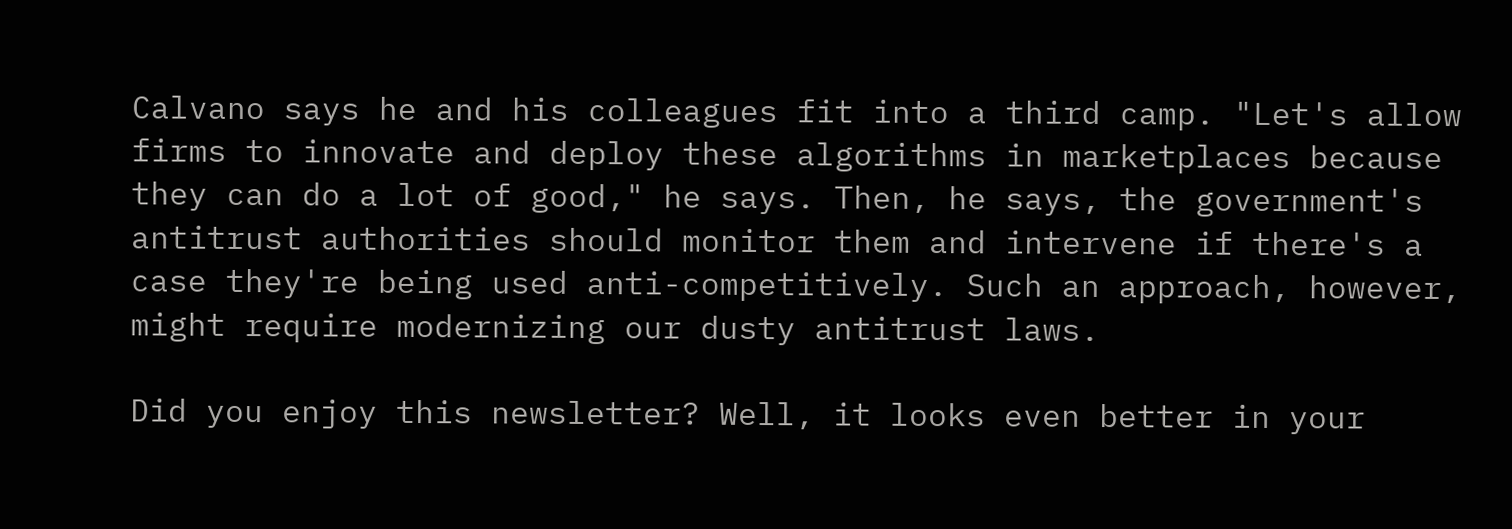Calvano says he and his colleagues fit into a third camp. "Let's allow firms to innovate and deploy these algorithms in marketplaces because they can do a lot of good," he says. Then, he says, the government's antitrust authorities should monitor them and intervene if there's a case they're being used anti-competitively. Such an approach, however, might require modernizing our dusty antitrust laws.

Did you enjoy this newsletter? Well, it looks even better in your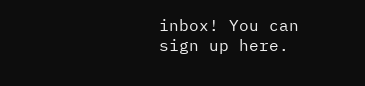inbox! You can sign up here.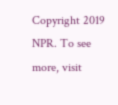Copyright 2019 NPR. To see more, visit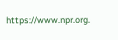https://www.npr.org.